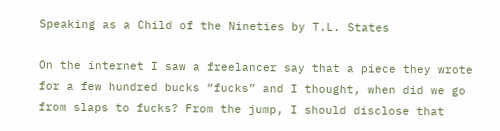Speaking as a Child of the Nineties by T.L. States

On the internet I saw a freelancer say that a piece they wrote for a few hundred bucks “fucks” and I thought, when did we go from slaps to fucks? From the jump, I should disclose that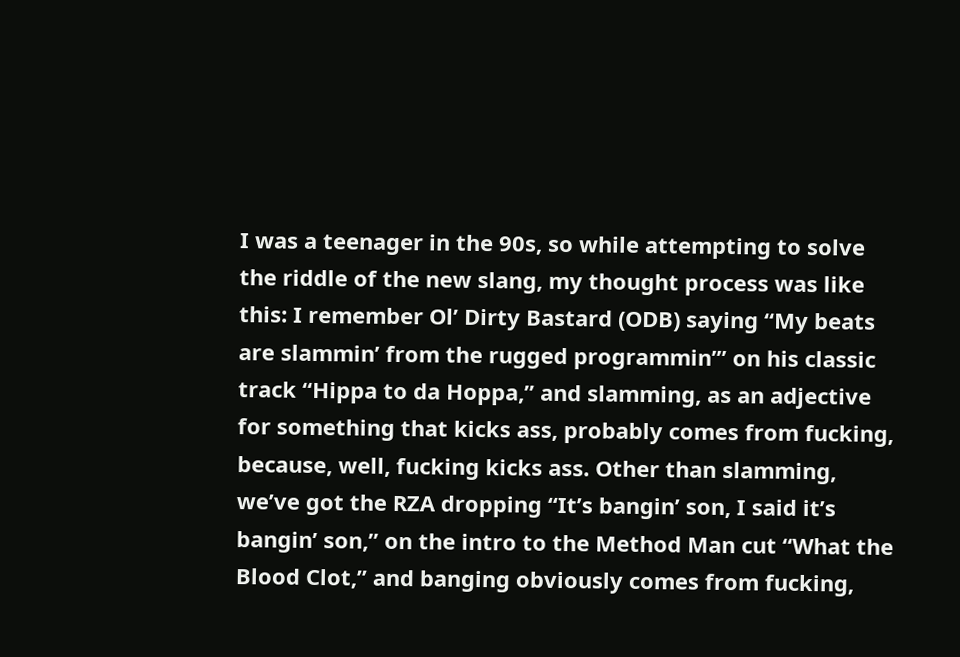I was a teenager in the 90s, so while attempting to solve the riddle of the new slang, my thought process was like this: I remember Ol’ Dirty Bastard (ODB) saying “My beats are slammin’ from the rugged programmin’” on his classic track “Hippa to da Hoppa,” and slamming, as an adjective for something that kicks ass, probably comes from fucking, because, well, fucking kicks ass. Other than slamming, we’ve got the RZA dropping “It’s bangin’ son, I said it’s bangin’ son,” on the intro to the Method Man cut “What the Blood Clot,” and banging obviously comes from fucking,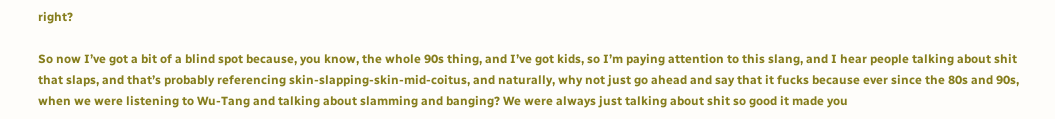right?

So now I’ve got a bit of a blind spot because, you know, the whole 90s thing, and I’ve got kids, so I’m paying attention to this slang, and I hear people talking about shit that slaps, and that’s probably referencing skin-slapping-skin-mid-coitus, and naturally, why not just go ahead and say that it fucks because ever since the 80s and 90s, when we were listening to Wu-Tang and talking about slamming and banging? We were always just talking about shit so good it made you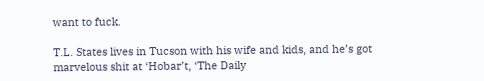want to fuck.

T.L. States lives in Tucson with his wife and kids, and he’s got marvelous shit at ‘Hobar’t, ‘The Daily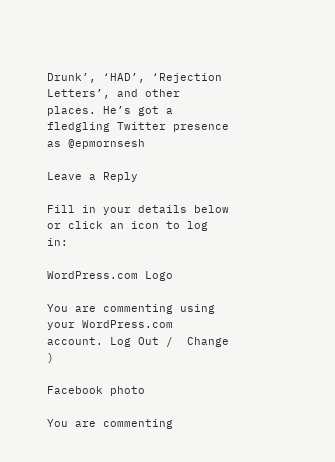Drunk’, ‘HAD’, ‘Rejection Letters’, and other places. He’s got a fledgling Twitter presence as @epmornsesh

Leave a Reply

Fill in your details below or click an icon to log in:

WordPress.com Logo

You are commenting using your WordPress.com account. Log Out /  Change )

Facebook photo

You are commenting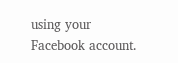using your Facebook account.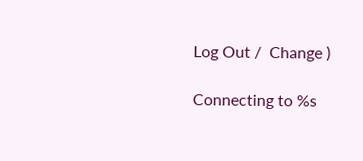Log Out /  Change )

Connecting to %s